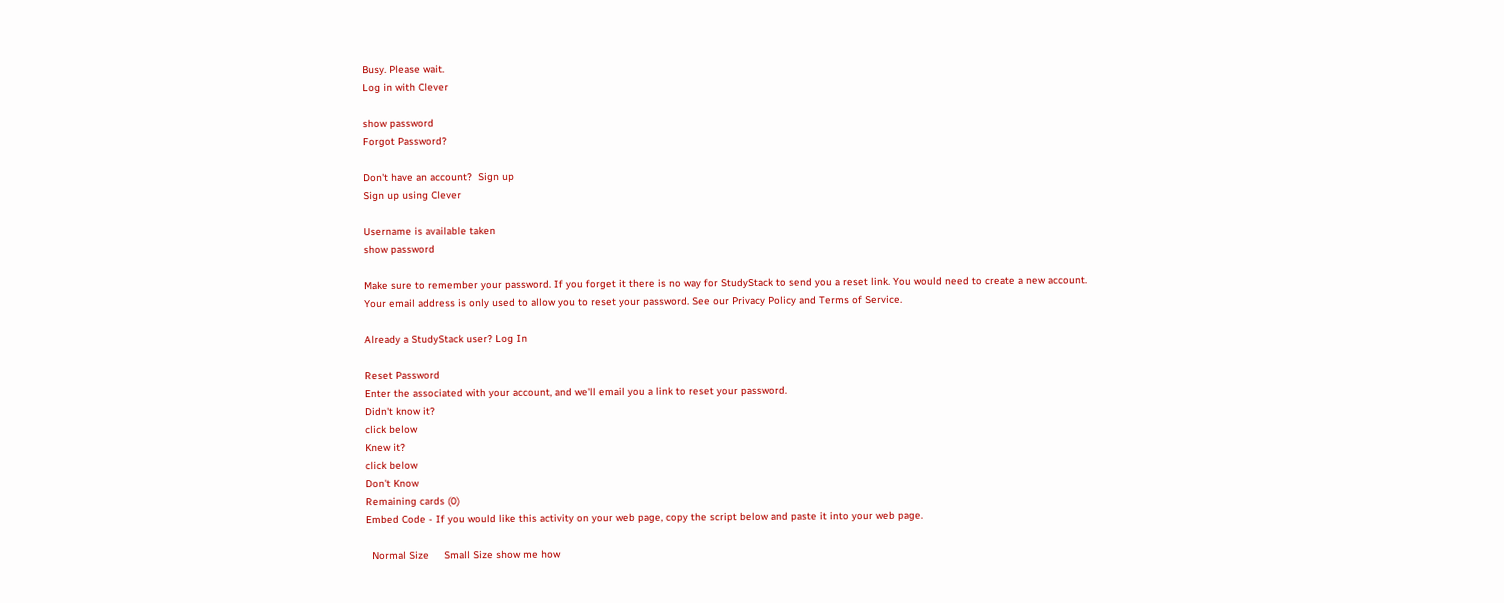Busy. Please wait.
Log in with Clever

show password
Forgot Password?

Don't have an account?  Sign up
Sign up using Clever

Username is available taken
show password

Make sure to remember your password. If you forget it there is no way for StudyStack to send you a reset link. You would need to create a new account.
Your email address is only used to allow you to reset your password. See our Privacy Policy and Terms of Service.

Already a StudyStack user? Log In

Reset Password
Enter the associated with your account, and we'll email you a link to reset your password.
Didn't know it?
click below
Knew it?
click below
Don't Know
Remaining cards (0)
Embed Code - If you would like this activity on your web page, copy the script below and paste it into your web page.

  Normal Size     Small Size show me how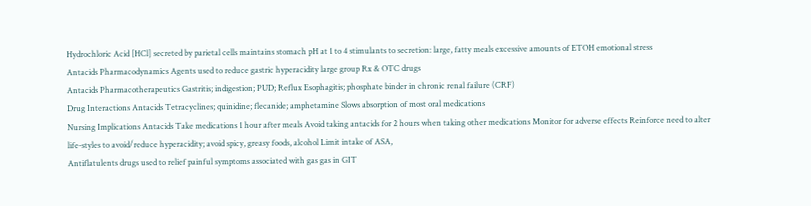Hydrochloric Acid [HCl] secreted by parietal cells maintains stomach pH at 1 to 4 stimulants to secretion: large, fatty meals excessive amounts of ETOH emotional stress
Antacids Pharmacodynamics Agents used to reduce gastric hyperacidity large group Rx & OTC drugs
Antacids Pharmacotherapeutics Gastritis; indigestion; PUD; Reflux Esophagitis; phosphate binder in chronic renal failure (CRF)
Drug Interactions Antacids Tetracyclines; quinidine; flecanide; amphetamine Slows absorption of most oral medications
Nursing Implications Antacids Take medications 1 hour after meals Avoid taking antacids for 2 hours when taking other medications Monitor for adverse effects Reinforce need to alter life-styles to avoid/reduce hyperacidity; avoid spicy, greasy foods, alcohol Limit intake of ASA,
Antiflatulents drugs used to relief painful symptoms associated with gas gas in GIT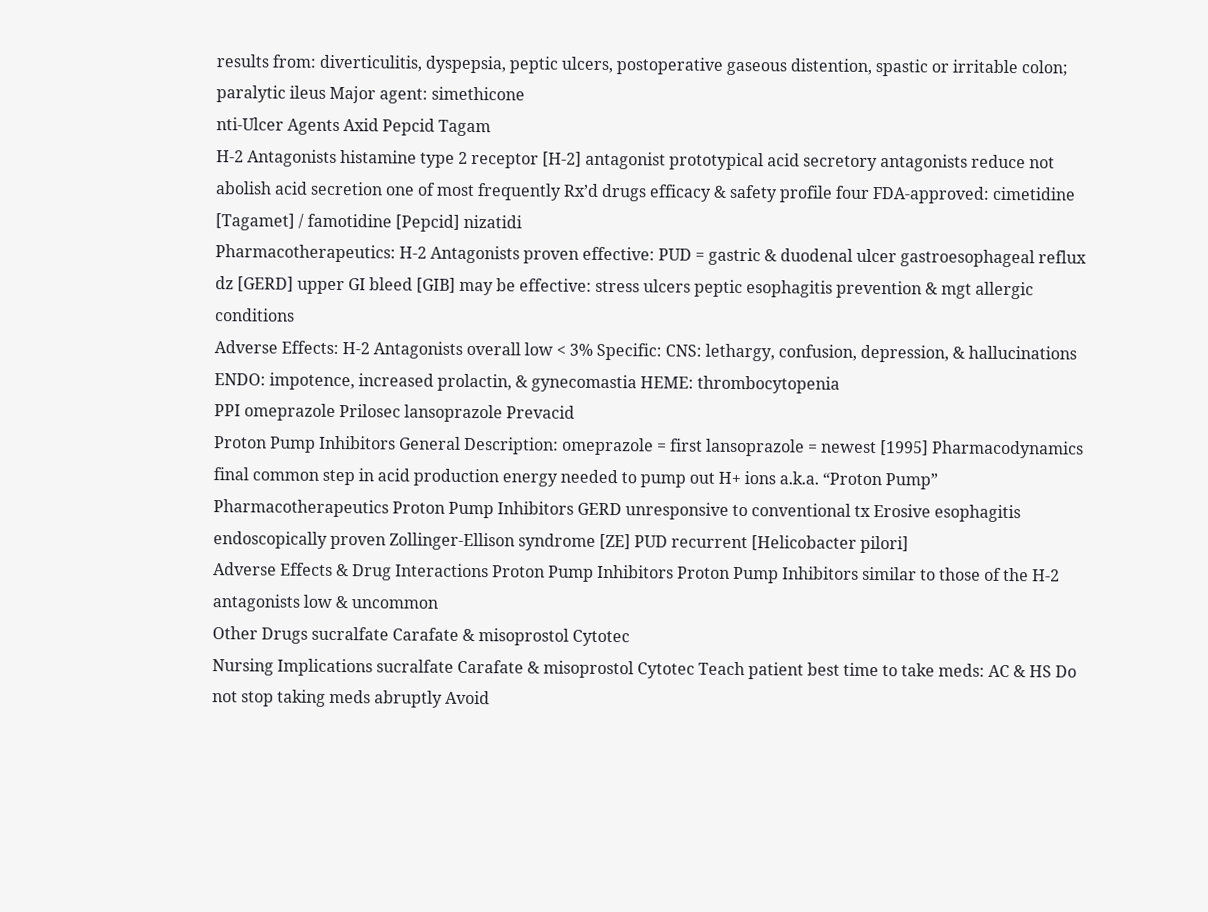results from: diverticulitis, dyspepsia, peptic ulcers, postoperative gaseous distention, spastic or irritable colon; paralytic ileus Major agent: simethicone
nti-Ulcer Agents Axid Pepcid Tagam
H-2 Antagonists histamine type 2 receptor [H-2] antagonist prototypical acid secretory antagonists reduce not abolish acid secretion one of most frequently Rx’d drugs efficacy & safety profile four FDA-approved: cimetidine [Tagamet] / famotidine [Pepcid] nizatidi
Pharmacotherapeutics: H-2 Antagonists proven effective: PUD = gastric & duodenal ulcer gastroesophageal reflux dz [GERD] upper GI bleed [GIB] may be effective: stress ulcers peptic esophagitis prevention & mgt allergic conditions
Adverse Effects: H-2 Antagonists overall low < 3% Specific: CNS: lethargy, confusion, depression, & hallucinations ENDO: impotence, increased prolactin, & gynecomastia HEME: thrombocytopenia
PPI omeprazole Prilosec lansoprazole Prevacid
Proton Pump Inhibitors General Description: omeprazole = first lansoprazole = newest [1995] Pharmacodynamics final common step in acid production energy needed to pump out H+ ions a.k.a. “Proton Pump”
Pharmacotherapeutics Proton Pump Inhibitors GERD unresponsive to conventional tx Erosive esophagitis endoscopically proven Zollinger-Ellison syndrome [ZE] PUD recurrent [Helicobacter pilori]
Adverse Effects & Drug Interactions Proton Pump Inhibitors Proton Pump Inhibitors similar to those of the H-2 antagonists low & uncommon
Other Drugs sucralfate Carafate & misoprostol Cytotec
Nursing Implications sucralfate Carafate & misoprostol Cytotec Teach patient best time to take meds: AC & HS Do not stop taking meds abruptly Avoid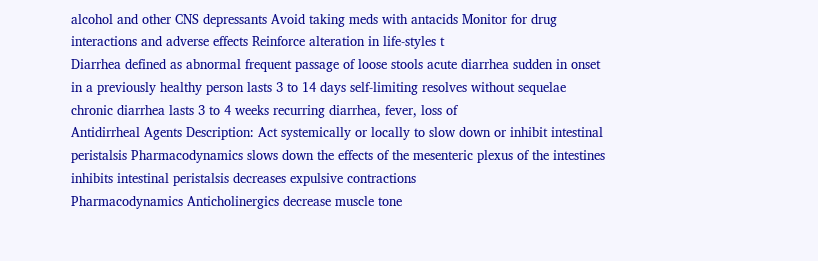alcohol and other CNS depressants Avoid taking meds with antacids Monitor for drug interactions and adverse effects Reinforce alteration in life-styles t
Diarrhea defined as abnormal frequent passage of loose stools acute diarrhea sudden in onset in a previously healthy person lasts 3 to 14 days self-limiting resolves without sequelae chronic diarrhea lasts 3 to 4 weeks recurring diarrhea, fever, loss of
Antidirrheal Agents Description: Act systemically or locally to slow down or inhibit intestinal peristalsis Pharmacodynamics slows down the effects of the mesenteric plexus of the intestines inhibits intestinal peristalsis decreases expulsive contractions
Pharmacodynamics Anticholinergics decrease muscle tone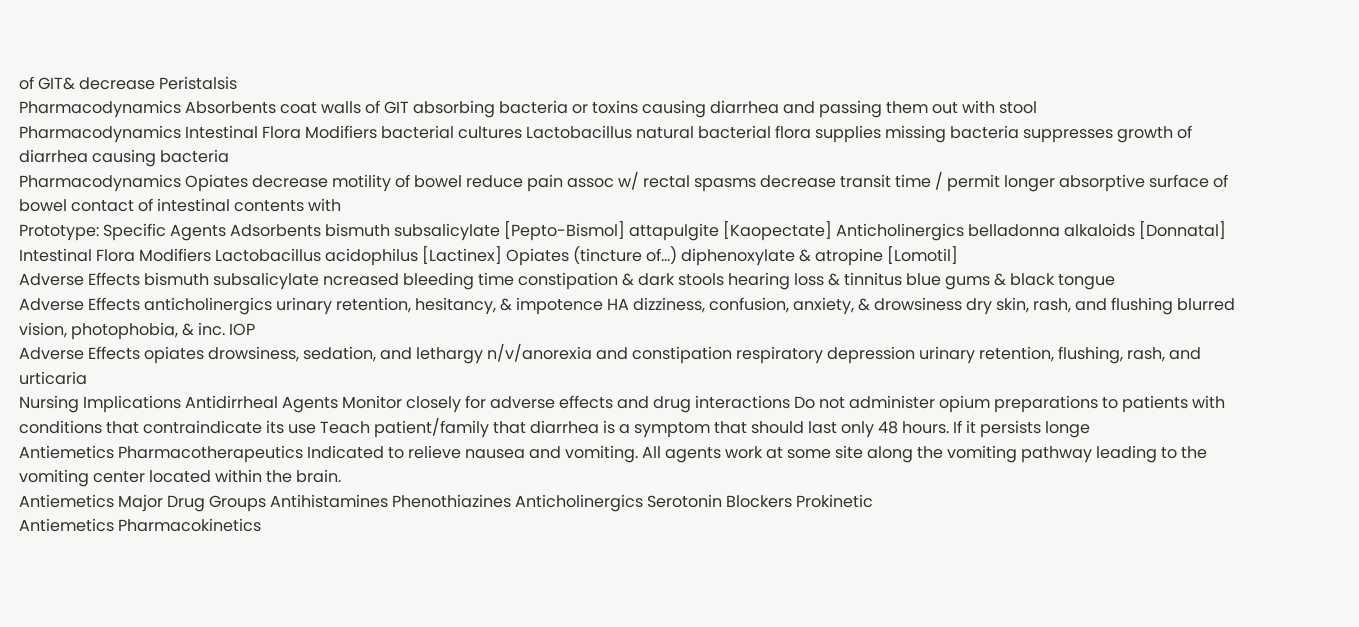of GIT& decrease Peristalsis
Pharmacodynamics Absorbents coat walls of GIT absorbing bacteria or toxins causing diarrhea and passing them out with stool
Pharmacodynamics Intestinal Flora Modifiers bacterial cultures Lactobacillus natural bacterial flora supplies missing bacteria suppresses growth of diarrhea causing bacteria
Pharmacodynamics Opiates decrease motility of bowel reduce pain assoc w/ rectal spasms decrease transit time / permit longer absorptive surface of bowel contact of intestinal contents with
Prototype: Specific Agents Adsorbents bismuth subsalicylate [Pepto-Bismol] attapulgite [Kaopectate] Anticholinergics belladonna alkaloids [Donnatal] Intestinal Flora Modifiers Lactobacillus acidophilus [Lactinex] Opiates (tincture of…) diphenoxylate & atropine [Lomotil]
Adverse Effects bismuth subsalicylate ncreased bleeding time constipation & dark stools hearing loss & tinnitus blue gums & black tongue
Adverse Effects anticholinergics urinary retention, hesitancy, & impotence HA dizziness, confusion, anxiety, & drowsiness dry skin, rash, and flushing blurred vision, photophobia, & inc. IOP
Adverse Effects opiates drowsiness, sedation, and lethargy n/v/anorexia and constipation respiratory depression urinary retention, flushing, rash, and urticaria
Nursing Implications Antidirrheal Agents Monitor closely for adverse effects and drug interactions Do not administer opium preparations to patients with conditions that contraindicate its use Teach patient/family that diarrhea is a symptom that should last only 48 hours. If it persists longe
Antiemetics Pharmacotherapeutics Indicated to relieve nausea and vomiting. All agents work at some site along the vomiting pathway leading to the vomiting center located within the brain.
Antiemetics Major Drug Groups Antihistamines Phenothiazines Anticholinergics Serotonin Blockers Prokinetic
Antiemetics Pharmacokinetics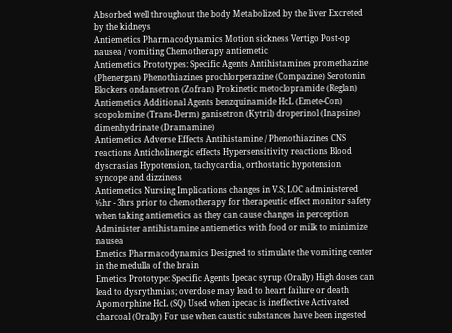Absorbed well throughout the body Metabolized by the liver Excreted by the kidneys
Antiemetics Pharmacodynamics Motion sickness Vertigo Post-op nausea / vomiting Chemotherapy antiemetic
Antiemetics Prototypes: Specific Agents Antihistamines promethazine (Phenergan) Phenothiazines prochlorperazine (Compazine) Serotonin Blockers ondansetron (Zofran) Prokinetic metoclopramide (Reglan)
Antiemetics Additional Agents benzquinamide HcL (Emete-Con) scopolomine (Trans-Derm) ganisetron (Kytril) droperinol (Inapsine) dimenhydrinate (Dramamine)
Antiemetics Adverse Effects Antihistamine / Phenothiazines CNS reactions Anticholinergic effects Hypersensitivity reactions Blood dyscrasias Hypotension, tachycardia, orthostatic hypotension syncope and dizziness
Antiemetics Nursing Implications changes in V.S; LOC administered ½hr - 3hrs prior to chemotherapy for therapeutic effect monitor safety when taking antiemetics as they can cause changes in perception Administer antihistamine antiemetics with food or milk to minimize nausea
Emetics Pharmacodynamics Designed to stimulate the vomiting center in the medulla of the brain
Emetics Prototype: Specific Agents Ipecac syrup (Orally) High doses can lead to dysrythmias; overdose may lead to heart failure or death Apomorphine HcL (SQ) Used when ipecac is ineffective Activated charcoal (Orally) For use when caustic substances have been ingested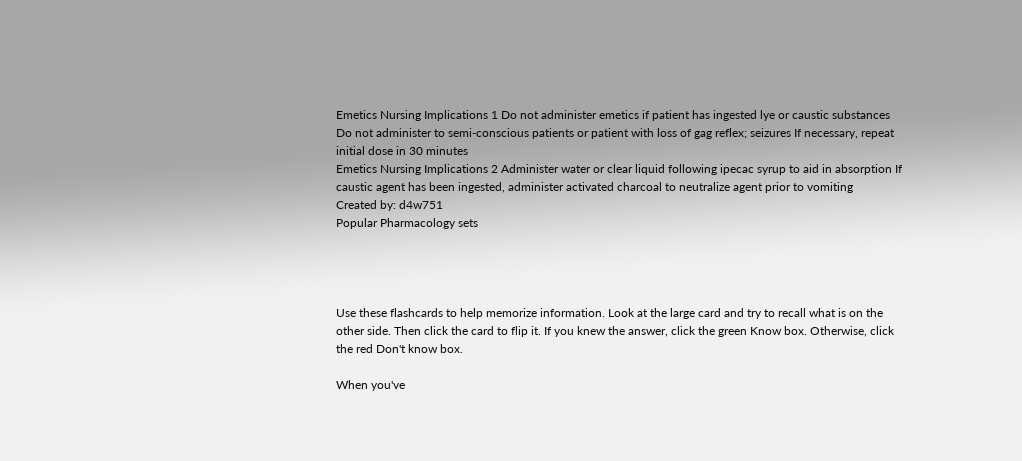Emetics Nursing Implications 1 Do not administer emetics if patient has ingested lye or caustic substances Do not administer to semi-conscious patients or patient with loss of gag reflex; seizures If necessary, repeat initial dose in 30 minutes
Emetics Nursing Implications 2 Administer water or clear liquid following ipecac syrup to aid in absorption If caustic agent has been ingested, administer activated charcoal to neutralize agent prior to vomiting
Created by: d4w751
Popular Pharmacology sets




Use these flashcards to help memorize information. Look at the large card and try to recall what is on the other side. Then click the card to flip it. If you knew the answer, click the green Know box. Otherwise, click the red Don't know box.

When you've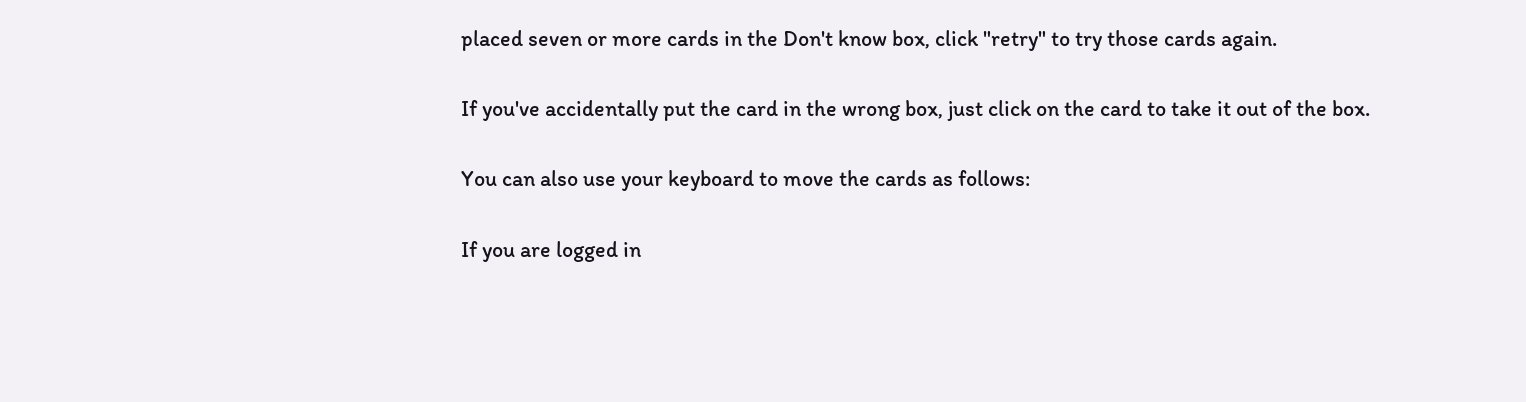placed seven or more cards in the Don't know box, click "retry" to try those cards again.

If you've accidentally put the card in the wrong box, just click on the card to take it out of the box.

You can also use your keyboard to move the cards as follows:

If you are logged in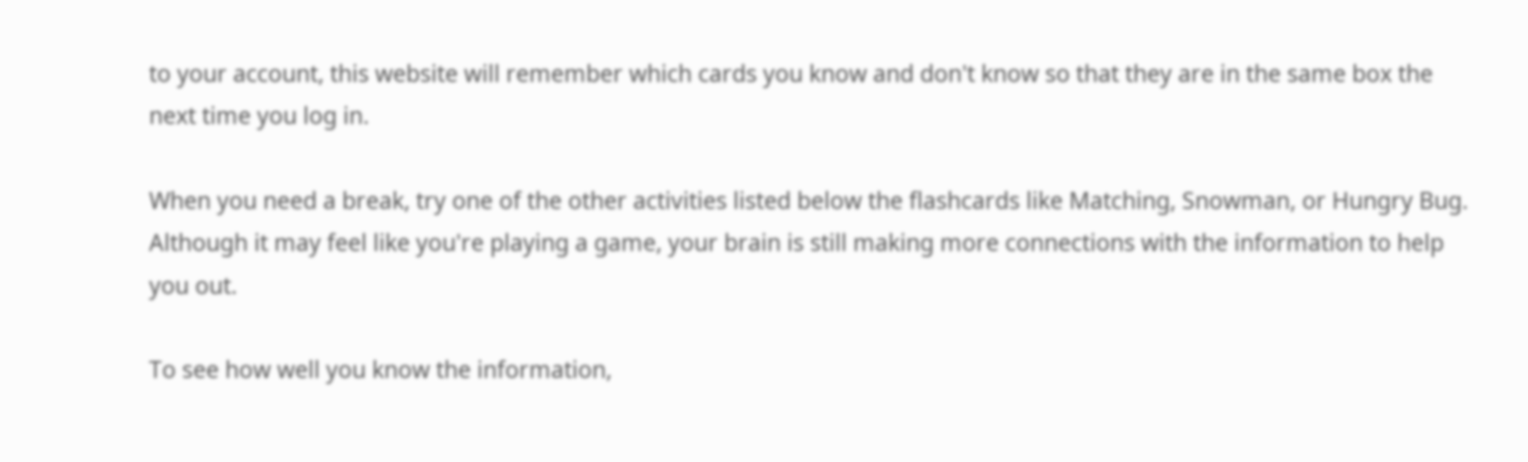to your account, this website will remember which cards you know and don't know so that they are in the same box the next time you log in.

When you need a break, try one of the other activities listed below the flashcards like Matching, Snowman, or Hungry Bug. Although it may feel like you're playing a game, your brain is still making more connections with the information to help you out.

To see how well you know the information,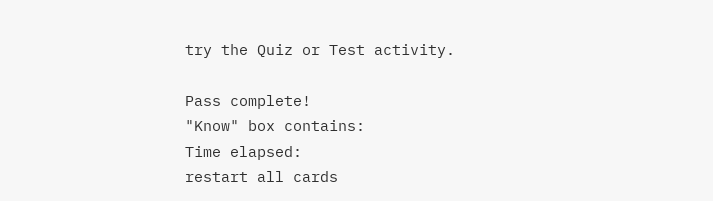try the Quiz or Test activity.

Pass complete!
"Know" box contains:
Time elapsed:
restart all cards